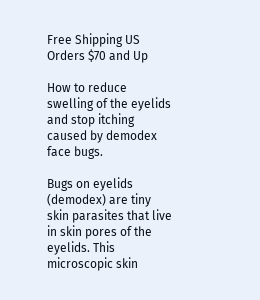Free Shipping US Orders $70 and Up

How to reduce swelling of the eyelids and stop itching caused by demodex face bugs.

Bugs on eyelids (demodex) are tiny skin parasites that live in skin pores of the eyelids. This microscopic skin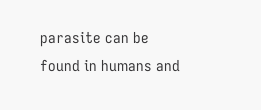parasite can be found in humans and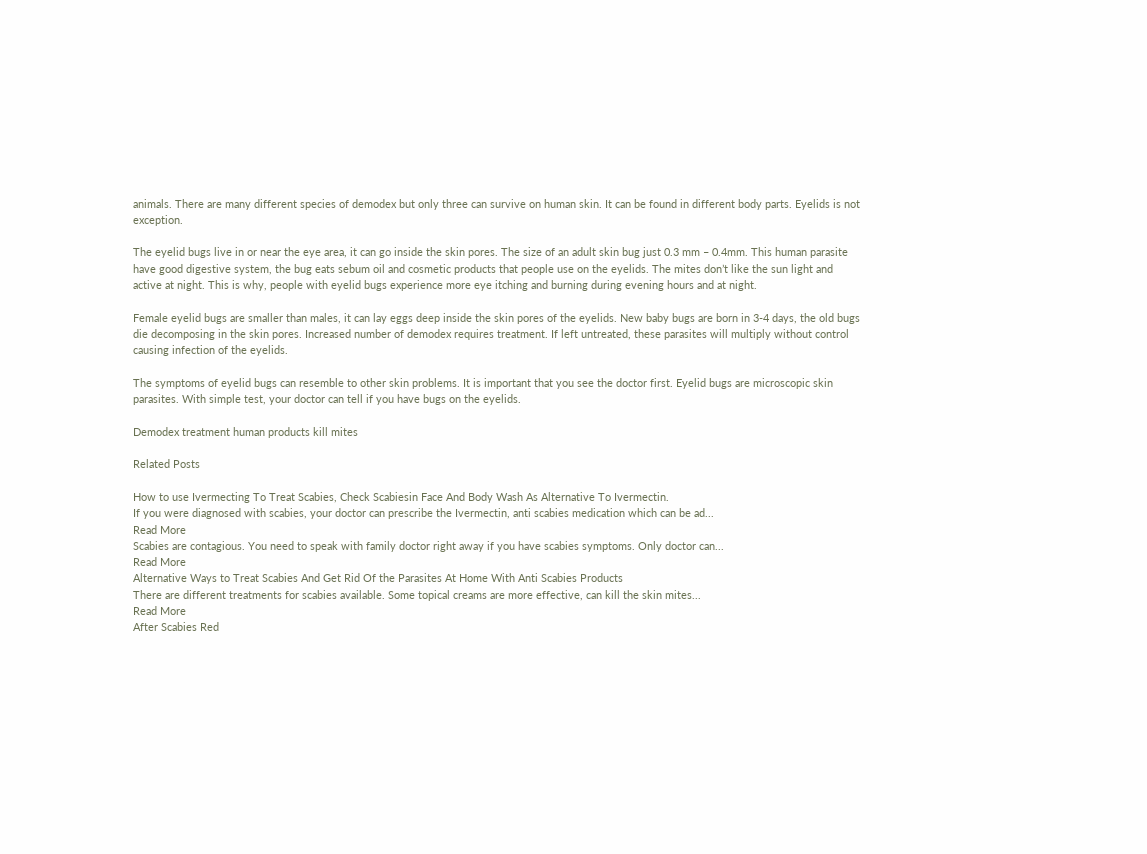animals. There are many different species of demodex but only three can survive on human skin. It can be found in different body parts. Eyelids is not exception.

The eyelid bugs live in or near the eye area, it can go inside the skin pores. The size of an adult skin bug just 0.3 mm – 0.4mm. This human parasite have good digestive system, the bug eats sebum oil and cosmetic products that people use on the eyelids. The mites don’t like the sun light and active at night. This is why, people with eyelid bugs experience more eye itching and burning during evening hours and at night.

Female eyelid bugs are smaller than males, it can lay eggs deep inside the skin pores of the eyelids. New baby bugs are born in 3-4 days, the old bugs die decomposing in the skin pores. Increased number of demodex requires treatment. If left untreated, these parasites will multiply without control causing infection of the eyelids.

The symptoms of eyelid bugs can resemble to other skin problems. It is important that you see the doctor first. Eyelid bugs are microscopic skin parasites. With simple test, your doctor can tell if you have bugs on the eyelids.

Demodex treatment human products kill mites

Related Posts

How to use Ivermecting To Treat Scabies, Check Scabiesin Face And Body Wash As Alternative To Ivermectin.
If you were diagnosed with scabies, your doctor can prescribe the Ivermectin, anti scabies medication which can be ad...
Read More
Scabies are contagious. You need to speak with family doctor right away if you have scabies symptoms. Only doctor can...
Read More
Alternative Ways to Treat Scabies And Get Rid Of the Parasites At Home With Anti Scabies Products
There are different treatments for scabies available. Some topical creams are more effective, can kill the skin mites...
Read More
After Scabies Red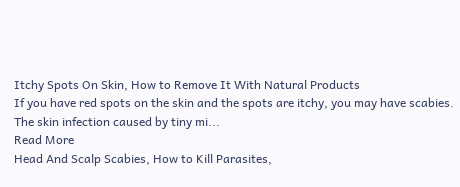Itchy Spots On Skin, How to Remove It With Natural Products
If you have red spots on the skin and the spots are itchy, you may have scabies. The skin infection caused by tiny mi...
Read More
Head And Scalp Scabies, How to Kill Parasites,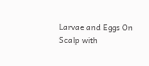Larvae and Eggs On Scalp with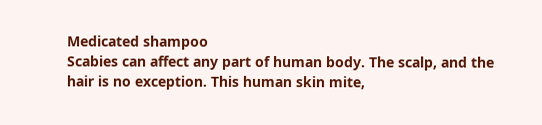Medicated shampoo
Scabies can affect any part of human body. The scalp, and the hair is no exception. This human skin mite,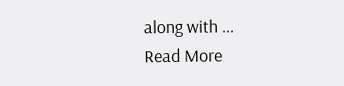along with ...
Read More